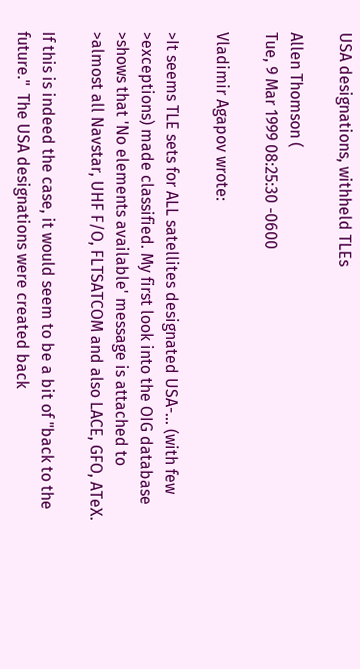USA designations, withheld TLEs

Allen Thomson (
Tue, 9 Mar 1999 08:25:30 -0600

Vladimir Agapov wrote:

>It seems TLE sets for ALL satellites designated USA-... (with few
>exceptions) made classified. My first look into the OIG database
>shows that 'No elements available' message is attached to
>almost all Navstar, UHF F/O, FLTSATCOM and also LACE, GFO, ATeX.

If this is indeed the case, it would seem to be a bit of "back to the
future."  The USA designations were created back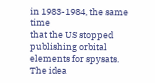in 1983-1984, the same time
that the US stopped publishing orbital elements for spysats.  The idea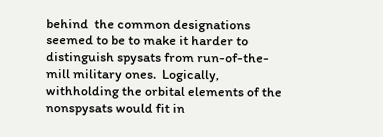behind  the common designations seemed to be to make it harder to
distinguish spysats from run-of-the-mill military ones.  Logically,
withholding the orbital elements of the nonspysats would fit in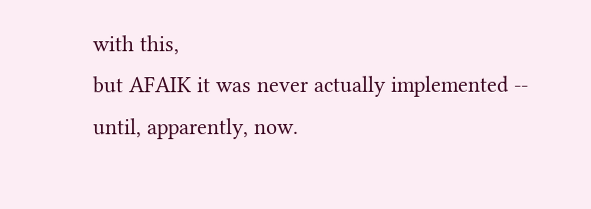with this,
but AFAIK it was never actually implemented -- until, apparently, now.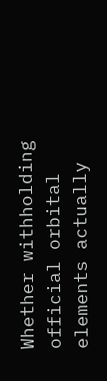Whether withholding official orbital elements actually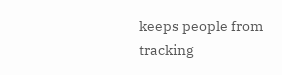keeps people from
tracking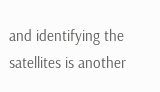and identifying the satellites is another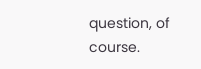question, of course.